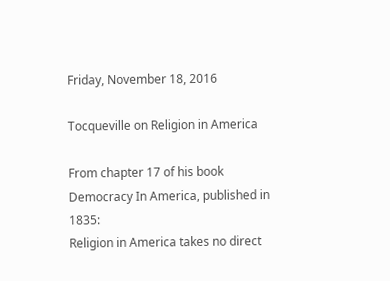Friday, November 18, 2016

Tocqueville on Religion in America

From chapter 17 of his book Democracy In America, published in 1835:
Religion in America takes no direct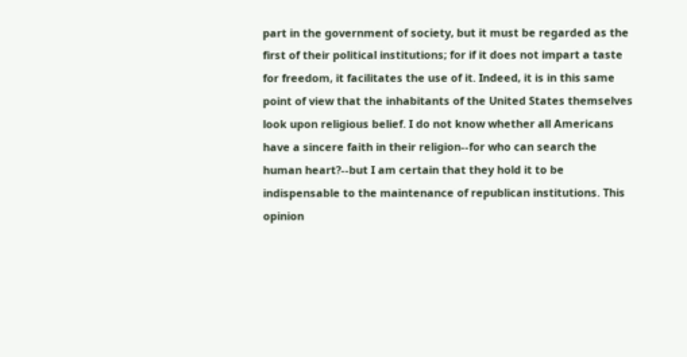part in the government of society, but it must be regarded as the first of their political institutions; for if it does not impart a taste for freedom, it facilitates the use of it. Indeed, it is in this same point of view that the inhabitants of the United States themselves look upon religious belief. I do not know whether all Americans have a sincere faith in their religion--for who can search the human heart?--but I am certain that they hold it to be indispensable to the maintenance of republican institutions. This opinion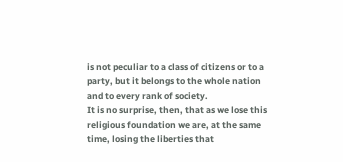is not peculiar to a class of citizens or to a party, but it belongs to the whole nation and to every rank of society.
It is no surprise, then, that as we lose this religious foundation we are, at the same time, losing the liberties that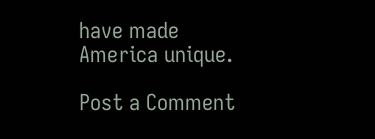have made America unique.

Post a Comment